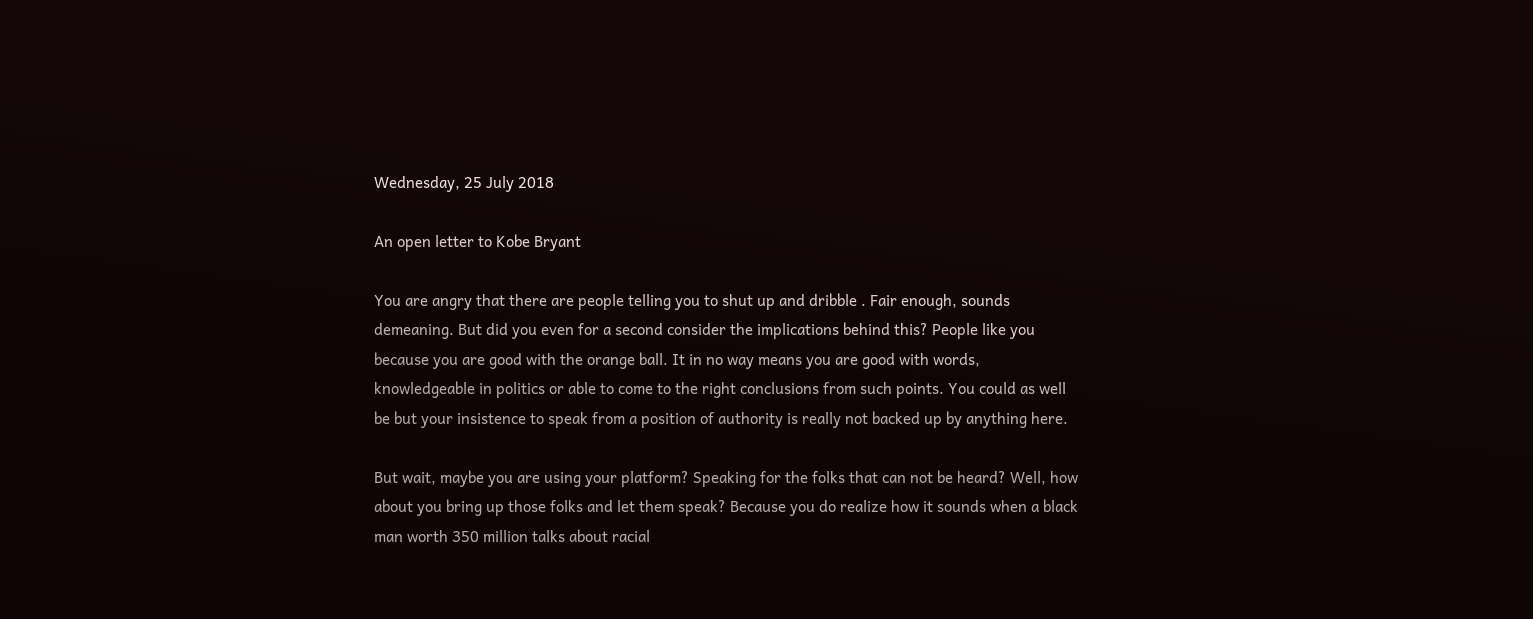Wednesday, 25 July 2018

An open letter to Kobe Bryant

You are angry that there are people telling you to shut up and dribble . Fair enough, sounds demeaning. But did you even for a second consider the implications behind this? People like you because you are good with the orange ball. It in no way means you are good with words, knowledgeable in politics or able to come to the right conclusions from such points. You could as well be but your insistence to speak from a position of authority is really not backed up by anything here.

But wait, maybe you are using your platform? Speaking for the folks that can not be heard? Well, how about you bring up those folks and let them speak? Because you do realize how it sounds when a black man worth 350 million talks about racial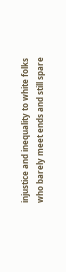injustice and inequality to white folks who barely meet ends and still spare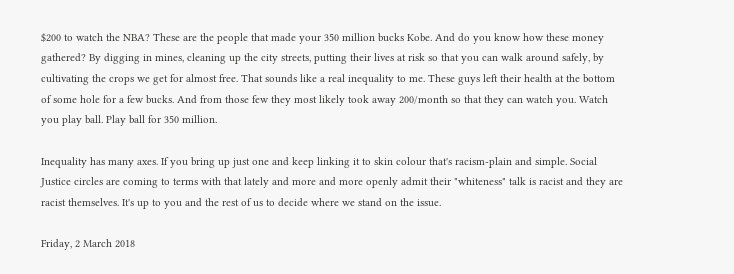$200 to watch the NBA? These are the people that made your 350 million bucks Kobe. And do you know how these money gathered? By digging in mines, cleaning up the city streets, putting their lives at risk so that you can walk around safely, by cultivating the crops we get for almost free. That sounds like a real inequality to me. These guys left their health at the bottom of some hole for a few bucks. And from those few they most likely took away 200/month so that they can watch you. Watch you play ball. Play ball for 350 million.

Inequality has many axes. If you bring up just one and keep linking it to skin colour that's racism-plain and simple. Social Justice circles are coming to terms with that lately and more and more openly admit their "whiteness" talk is racist and they are racist themselves. It's up to you and the rest of us to decide where we stand on the issue.

Friday, 2 March 2018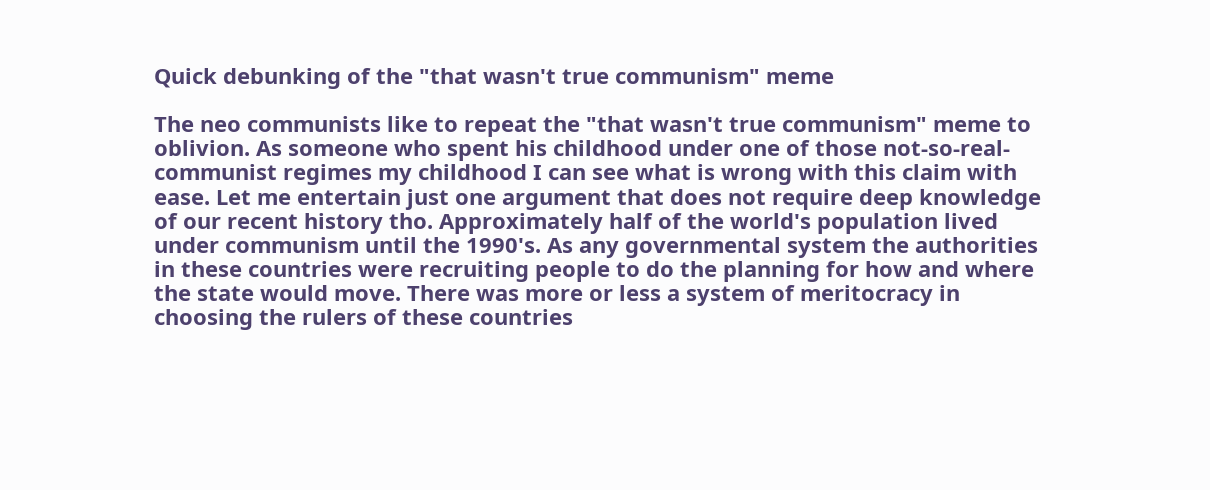Quick debunking of the "that wasn't true communism" meme

The neo communists like to repeat the "that wasn't true communism" meme to oblivion. As someone who spent his childhood under one of those not-so-real-communist regimes my childhood I can see what is wrong with this claim with ease. Let me entertain just one argument that does not require deep knowledge of our recent history tho. Approximately half of the world's population lived under communism until the 1990's. As any governmental system the authorities in these countries were recruiting people to do the planning for how and where the state would move. There was more or less a system of meritocracy in choosing the rulers of these countries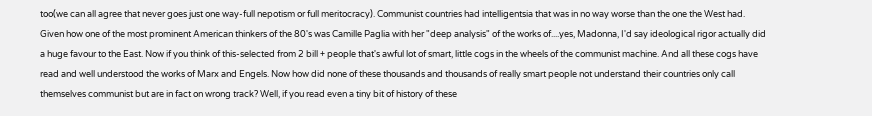too(we can all agree that never goes just one way-full nepotism or full meritocracy). Communist countries had intelligentsia that was in no way worse than the one the West had. Given how one of the most prominent American thinkers of the 80's was Camille Paglia with her "deep analysis" of the works of....yes, Madonna, I'd say ideological rigor actually did a huge favour to the East. Now if you think of this-selected from 2 bill + people that's awful lot of smart, little cogs in the wheels of the communist machine. And all these cogs have read and well understood the works of Marx and Engels. Now how did none of these thousands and thousands of really smart people not understand their countries only call themselves communist but are in fact on wrong track? Well, if you read even a tiny bit of history of these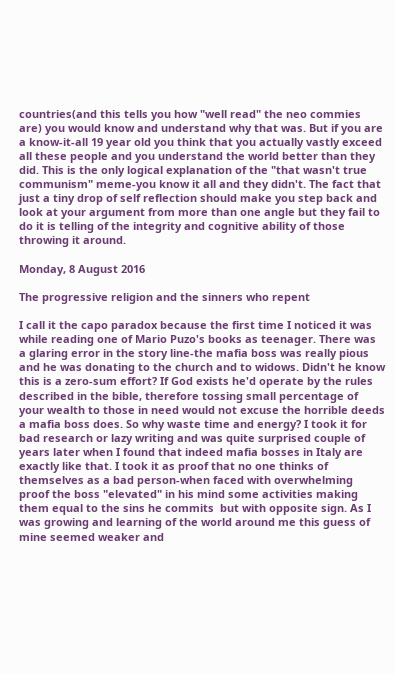countries(and this tells you how "well read" the neo commies are) you would know and understand why that was. But if you are a know-it-all 19 year old you think that you actually vastly exceed all these people and you understand the world better than they did. This is the only logical explanation of the "that wasn't true communism" meme-you know it all and they didn't. The fact that just a tiny drop of self reflection should make you step back and look at your argument from more than one angle but they fail to do it is telling of the integrity and cognitive ability of those throwing it around.

Monday, 8 August 2016

The progressive religion and the sinners who repent

I call it the capo paradox because the first time I noticed it was while reading one of Mario Puzo's books as teenager. There was a glaring error in the story line-the mafia boss was really pious and he was donating to the church and to widows. Didn't he know this is a zero-sum effort? If God exists he'd operate by the rules described in the bible, therefore tossing small percentage of your wealth to those in need would not excuse the horrible deeds a mafia boss does. So why waste time and energy? I took it for bad research or lazy writing and was quite surprised couple of years later when I found that indeed mafia bosses in Italy are exactly like that. I took it as proof that no one thinks of themselves as a bad person-when faced with overwhelming proof the boss "elevated" in his mind some activities making them equal to the sins he commits  but with opposite sign. As I was growing and learning of the world around me this guess of mine seemed weaker and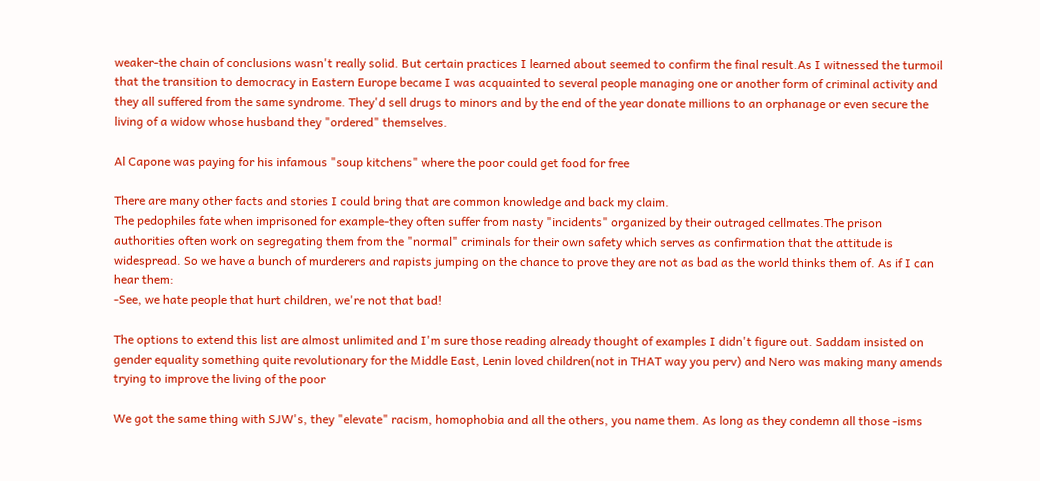weaker-the chain of conclusions wasn't really solid. But certain practices I learned about seemed to confirm the final result.As I witnessed the turmoil that the transition to democracy in Eastern Europe became I was acquainted to several people managing one or another form of criminal activity and they all suffered from the same syndrome. They'd sell drugs to minors and by the end of the year donate millions to an orphanage or even secure the living of a widow whose husband they "ordered" themselves.

Al Capone was paying for his infamous "soup kitchens" where the poor could get food for free

There are many other facts and stories I could bring that are common knowledge and back my claim.
The pedophiles fate when imprisoned for example-they often suffer from nasty "incidents" organized by their outraged cellmates.The prison authorities often work on segregating them from the "normal" criminals for their own safety which serves as confirmation that the attitude is widespread. So we have a bunch of murderers and rapists jumping on the chance to prove they are not as bad as the world thinks them of. As if I can hear them:
-See, we hate people that hurt children, we're not that bad!

The options to extend this list are almost unlimited and I'm sure those reading already thought of examples I didn't figure out. Saddam insisted on gender equality something quite revolutionary for the Middle East, Lenin loved children(not in THAT way you perv) and Nero was making many amends trying to improve the living of the poor

We got the same thing with SJW's, they "elevate" racism, homophobia and all the others, you name them. As long as they condemn all those -isms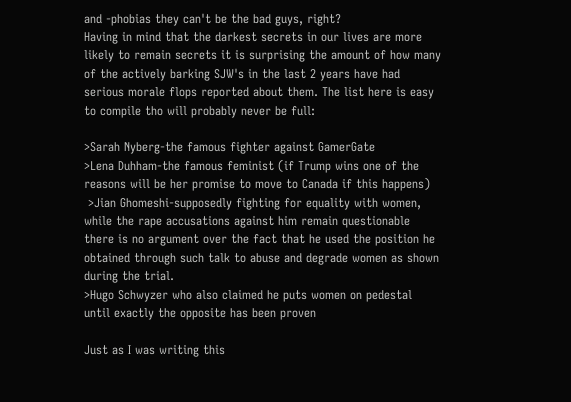and -phobias they can't be the bad guys, right?
Having in mind that the darkest secrets in our lives are more likely to remain secrets it is surprising the amount of how many of the actively barking SJW's in the last 2 years have had serious morale flops reported about them. The list here is easy to compile tho will probably never be full:

>Sarah Nyberg-the famous fighter against GamerGate
>Lena Duhham-the famous feminist (if Trump wins one of the reasons will be her promise to move to Canada if this happens)
 >Jian Ghomeshi-supposedly fighting for equality with women, while the rape accusations against him remain questionable there is no argument over the fact that he used the position he obtained through such talk to abuse and degrade women as shown during the trial.
>Hugo Schwyzer who also claimed he puts women on pedestal until exactly the opposite has been proven

Just as I was writing this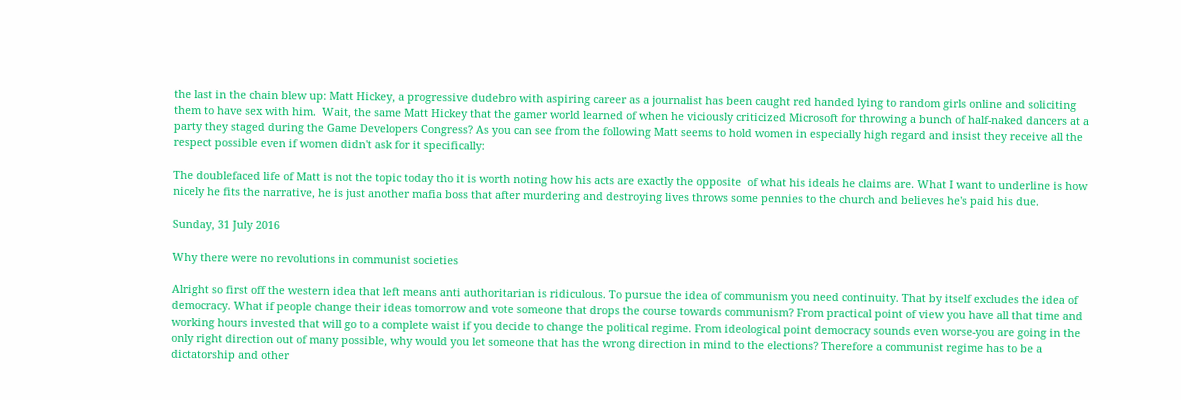the last in the chain blew up: Matt Hickey, a progressive dudebro with aspiring career as a journalist has been caught red handed lying to random girls online and soliciting them to have sex with him.  Wait, the same Matt Hickey that the gamer world learned of when he viciously criticized Microsoft for throwing a bunch of half-naked dancers at a party they staged during the Game Developers Congress? As you can see from the following Matt seems to hold women in especially high regard and insist they receive all the respect possible even if women didn't ask for it specifically:

The doublefaced life of Matt is not the topic today tho it is worth noting how his acts are exactly the opposite  of what his ideals he claims are. What I want to underline is how nicely he fits the narrative, he is just another mafia boss that after murdering and destroying lives throws some pennies to the church and believes he's paid his due.

Sunday, 31 July 2016

Why there were no revolutions in communist societies

Alright so first off the western idea that left means anti authoritarian is ridiculous. To pursue the idea of communism you need continuity. That by itself excludes the idea of democracy. What if people change their ideas tomorrow and vote someone that drops the course towards communism? From practical point of view you have all that time and working hours invested that will go to a complete waist if you decide to change the political regime. From ideological point democracy sounds even worse-you are going in the only right direction out of many possible, why would you let someone that has the wrong direction in mind to the elections? Therefore a communist regime has to be a dictatorship and other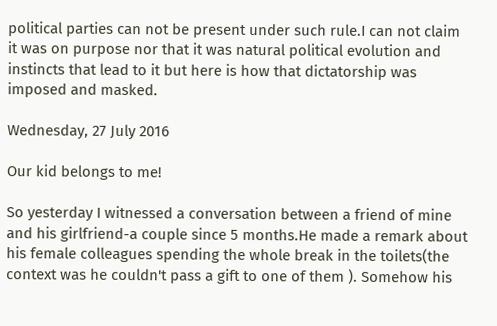political parties can not be present under such rule.I can not claim it was on purpose nor that it was natural political evolution and instincts that lead to it but here is how that dictatorship was imposed and masked.

Wednesday, 27 July 2016

Our kid belongs to me!

So yesterday I witnessed a conversation between a friend of mine and his girlfriend-a couple since 5 months.He made a remark about his female colleagues spending the whole break in the toilets(the context was he couldn't pass a gift to one of them ). Somehow his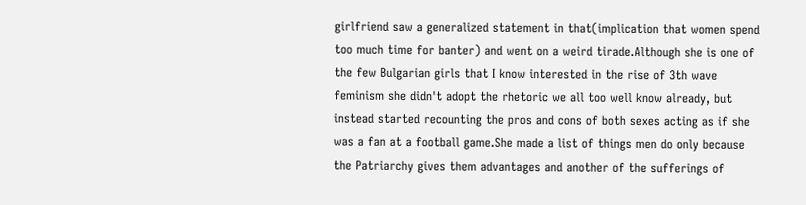girlfriend saw a generalized statement in that(implication that women spend too much time for banter) and went on a weird tirade.Although she is one of the few Bulgarian girls that I know interested in the rise of 3th wave feminism she didn't adopt the rhetoric we all too well know already, but instead started recounting the pros and cons of both sexes acting as if she was a fan at a football game.She made a list of things men do only because the Patriarchy gives them advantages and another of the sufferings of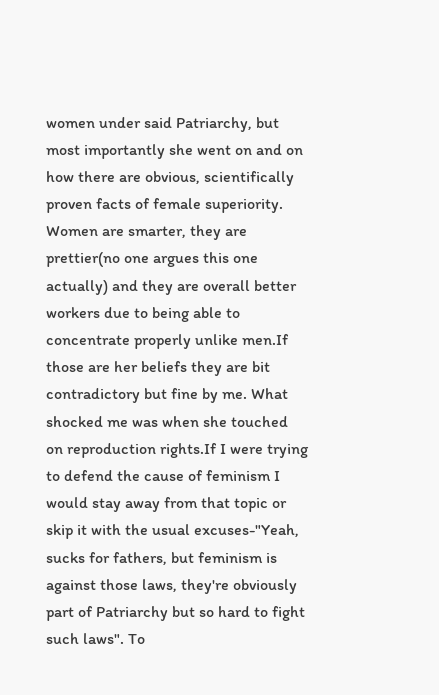women under said Patriarchy, but most importantly she went on and on how there are obvious, scientifically proven facts of female superiority. Women are smarter, they are prettier(no one argues this one actually) and they are overall better workers due to being able to concentrate properly unlike men.If those are her beliefs they are bit contradictory but fine by me. What shocked me was when she touched on reproduction rights.If I were trying to defend the cause of feminism I would stay away from that topic or skip it with the usual excuses-"Yeah, sucks for fathers, but feminism is against those laws, they're obviously part of Patriarchy but so hard to fight such laws". To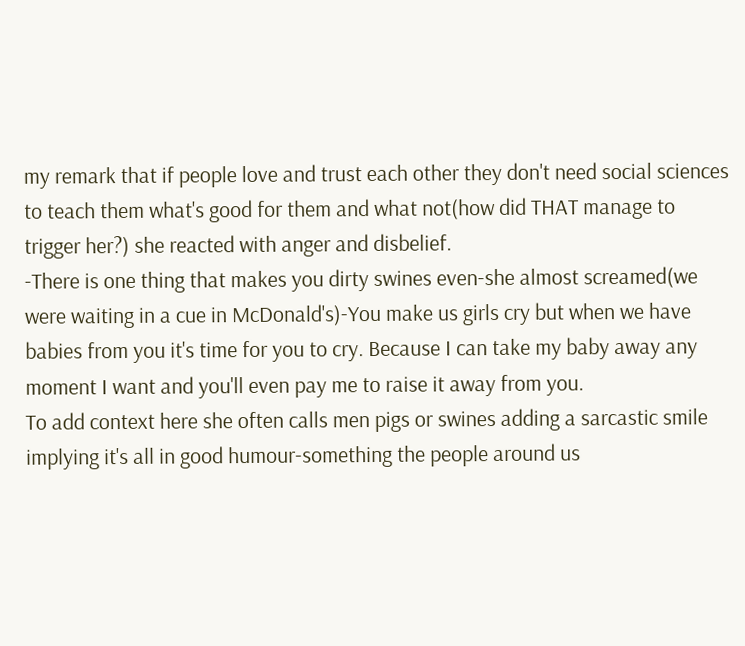my remark that if people love and trust each other they don't need social sciences to teach them what's good for them and what not(how did THAT manage to trigger her?) she reacted with anger and disbelief.
-There is one thing that makes you dirty swines even-she almost screamed(we were waiting in a cue in McDonald's)-You make us girls cry but when we have babies from you it's time for you to cry. Because I can take my baby away any moment I want and you'll even pay me to raise it away from you.
To add context here she often calls men pigs or swines adding a sarcastic smile implying it's all in good humour-something the people around us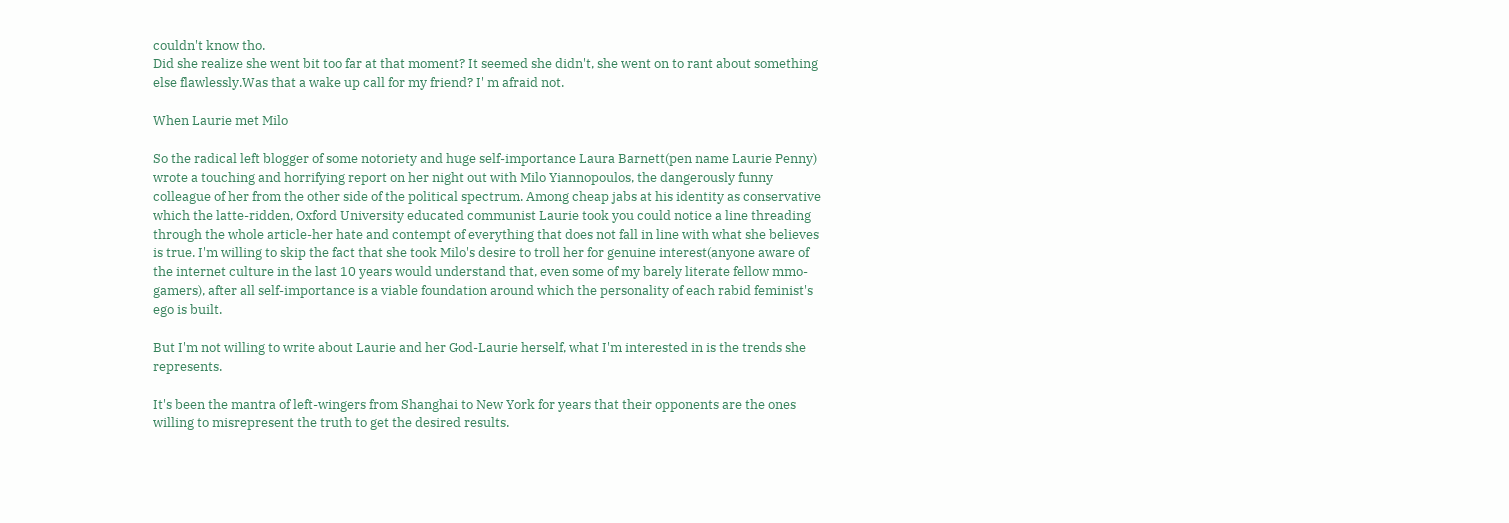couldn't know tho.
Did she realize she went bit too far at that moment? It seemed she didn't, she went on to rant about something else flawlessly.Was that a wake up call for my friend? I' m afraid not.

When Laurie met Milo

So the radical left blogger of some notoriety and huge self-importance Laura Barnett(pen name Laurie Penny) wrote a touching and horrifying report on her night out with Milo Yiannopoulos, the dangerously funny colleague of her from the other side of the political spectrum. Among cheap jabs at his identity as conservative which the latte-ridden, Oxford University educated communist Laurie took you could notice a line threading through the whole article-her hate and contempt of everything that does not fall in line with what she believes is true. I'm willing to skip the fact that she took Milo's desire to troll her for genuine interest(anyone aware of the internet culture in the last 10 years would understand that, even some of my barely literate fellow mmo-gamers), after all self-importance is a viable foundation around which the personality of each rabid feminist's ego is built.

But I'm not willing to write about Laurie and her God-Laurie herself, what I'm interested in is the trends she represents.

It's been the mantra of left-wingers from Shanghai to New York for years that their opponents are the ones willing to misrepresent the truth to get the desired results.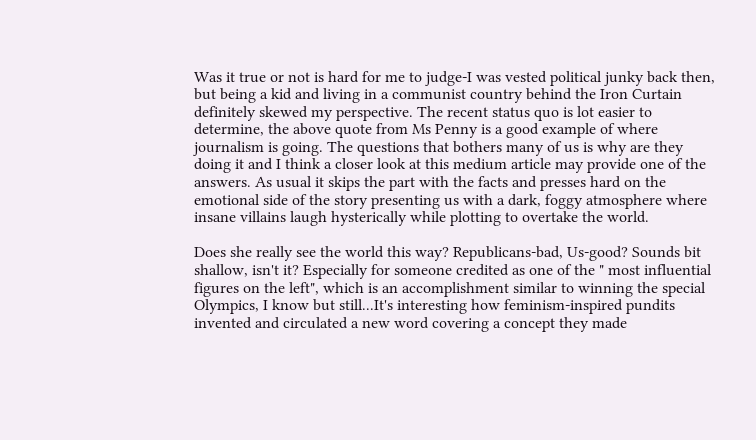Was it true or not is hard for me to judge-I was vested political junky back then, but being a kid and living in a communist country behind the Iron Curtain definitely skewed my perspective. The recent status quo is lot easier to determine, the above quote from Ms Penny is a good example of where journalism is going. The questions that bothers many of us is why are they doing it and I think a closer look at this medium article may provide one of the answers. As usual it skips the part with the facts and presses hard on the emotional side of the story presenting us with a dark, foggy atmosphere where insane villains laugh hysterically while plotting to overtake the world.

Does she really see the world this way? Republicans-bad, Us-good? Sounds bit shallow, isn't it? Especially for someone credited as one of the " most influential figures on the left", which is an accomplishment similar to winning the special Olympics, I know but still...It's interesting how feminism-inspired pundits invented and circulated a new word covering a concept they made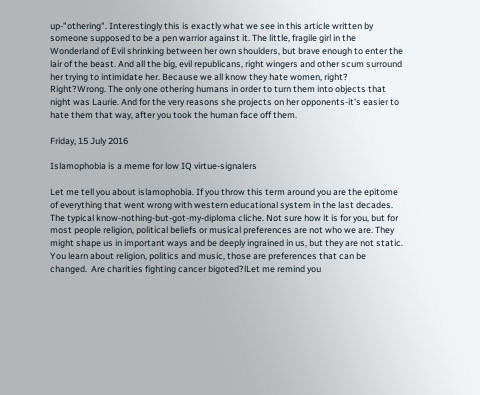up-"othering". Interestingly this is exactly what we see in this article written by someone supposed to be a pen warrior against it. The little, fragile girl in the Wonderland of Evil shrinking between her own shoulders, but brave enough to enter the lair of the beast. And all the big, evil republicans, right wingers and other scum surround her trying to intimidate her. Because we all know they hate women, right? Right?Wrong. The only one othering humans in order to turn them into objects that night was Laurie. And for the very reasons she projects on her opponents-it's easier to hate them that way, after you took the human face off them.

Friday, 15 July 2016

Islamophobia is a meme for low IQ virtue-signalers

Let me tell you about islamophobia. If you throw this term around you are the epitome of everything that went wrong with western educational system in the last decades. The typical know-nothing-but-got-my-diploma cliche. Not sure how it is for you, but for most people religion, political beliefs or musical preferences are not who we are. They might shape us in important ways and be deeply ingrained in us, but they are not static. You learn about religion, politics and music, those are preferences that can be changed.  Are charities fighting cancer bigoted?lLet me remind you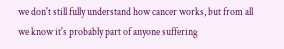we don't still fully understand how cancer works, but from all we know it's probably part of anyone suffering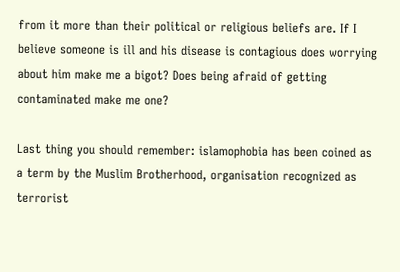from it more than their political or religious beliefs are. If I believe someone is ill and his disease is contagious does worrying about him make me a bigot? Does being afraid of getting contaminated make me one?

Last thing you should remember: islamophobia has been coined as a term by the Muslim Brotherhood, organisation recognized as terrorist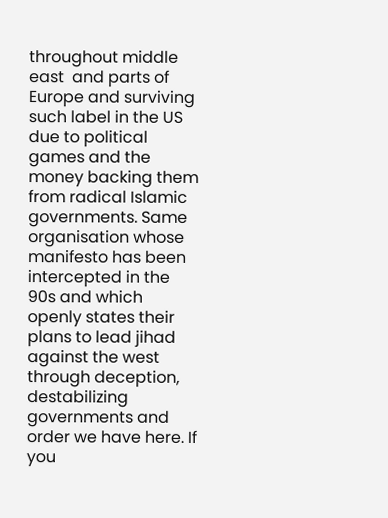throughout middle east  and parts of Europe and surviving such label in the US due to political games and the money backing them from radical Islamic governments. Same organisation whose manifesto has been intercepted in the 90s and which openly states their plans to lead jihad against the west through deception, destabilizing governments and order we have here. If you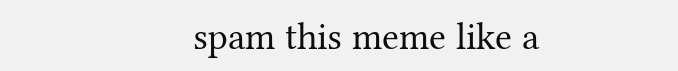spam this meme like a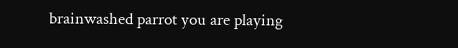brainwashed parrot you are playing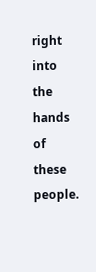right into the hands of these people.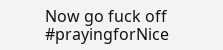Now go fuck off #prayingforNice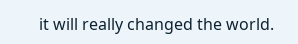it will really changed the world.